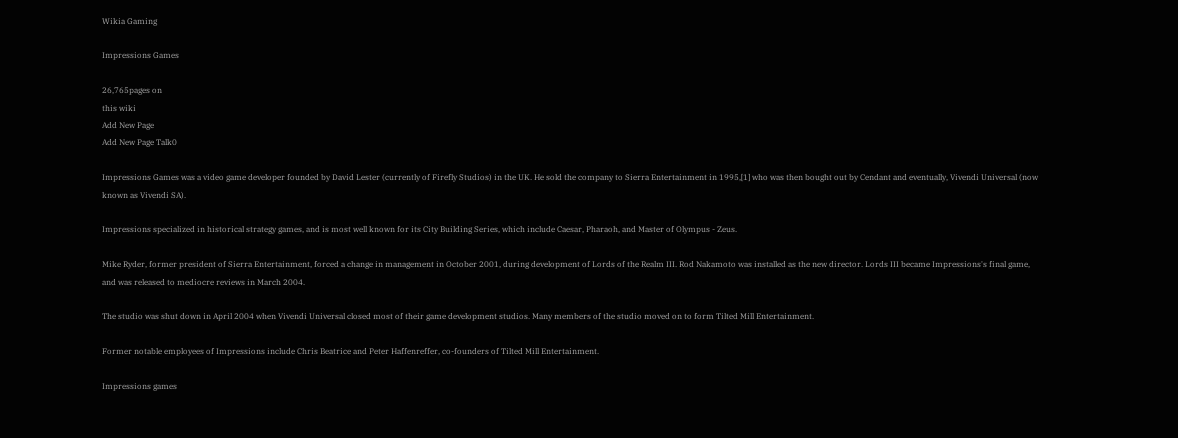Wikia Gaming

Impressions Games

26,765pages on
this wiki
Add New Page
Add New Page Talk0

Impressions Games was a video game developer founded by David Lester (currently of Firefly Studios) in the UK. He sold the company to Sierra Entertainment in 1995,[1] who was then bought out by Cendant and eventually, Vivendi Universal (now known as Vivendi SA).

Impressions specialized in historical strategy games, and is most well known for its City Building Series, which include Caesar, Pharaoh, and Master of Olympus - Zeus.

Mike Ryder, former president of Sierra Entertainment, forced a change in management in October 2001, during development of Lords of the Realm III. Rod Nakamoto was installed as the new director. Lords III became Impressions's final game, and was released to mediocre reviews in March 2004.

The studio was shut down in April 2004 when Vivendi Universal closed most of their game development studios. Many members of the studio moved on to form Tilted Mill Entertainment.

Former notable employees of Impressions include Chris Beatrice and Peter Haffenreffer, co-founders of Tilted Mill Entertainment.

Impressions games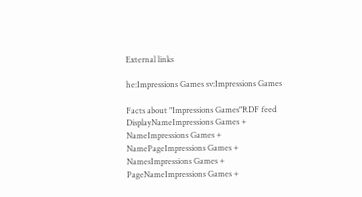External links

he:Impressions Games sv:Impressions Games

Facts about "Impressions Games"RDF feed
DisplayNameImpressions Games +
NameImpressions Games +
NamePageImpressions Games +
NamesImpressions Games +
PageNameImpressions Games +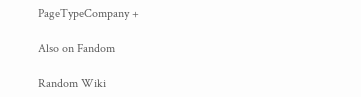PageTypeCompany +

Also on Fandom

Random Wiki